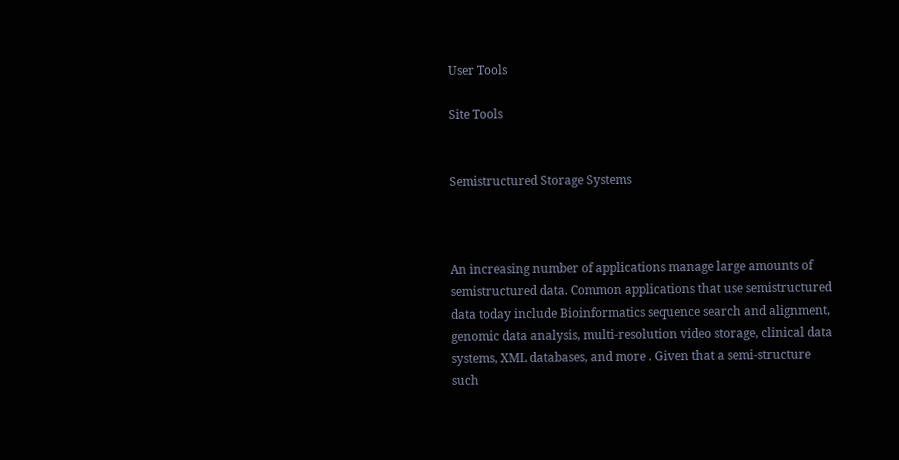User Tools

Site Tools


Semistructured Storage Systems



An increasing number of applications manage large amounts of semistructured data. Common applications that use semistructured data today include Bioinformatics sequence search and alignment, genomic data analysis, multi-resolution video storage, clinical data systems, XML databases, and more . Given that a semi-structure such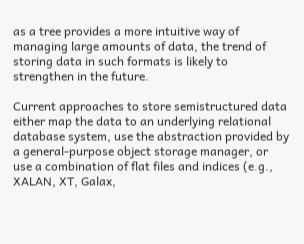as a tree provides a more intuitive way of managing large amounts of data, the trend of storing data in such formats is likely to strengthen in the future.

Current approaches to store semistructured data either map the data to an underlying relational database system, use the abstraction provided by a general-purpose object storage manager, or use a combination of flat files and indices (e.g., XALAN, XT, Galax,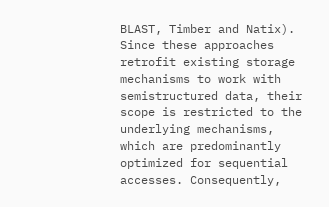BLAST, Timber and Natix). Since these approaches retrofit existing storage mechanisms to work with semistructured data, their scope is restricted to the underlying mechanisms, which are predominantly optimized for sequential accesses. Consequently,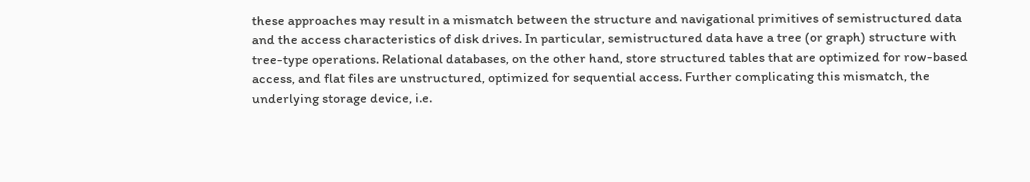these approaches may result in a mismatch between the structure and navigational primitives of semistructured data and the access characteristics of disk drives. In particular, semistructured data have a tree (or graph) structure with tree-type operations. Relational databases, on the other hand, store structured tables that are optimized for row-based access, and flat files are unstructured, optimized for sequential access. Further complicating this mismatch, the underlying storage device, i.e.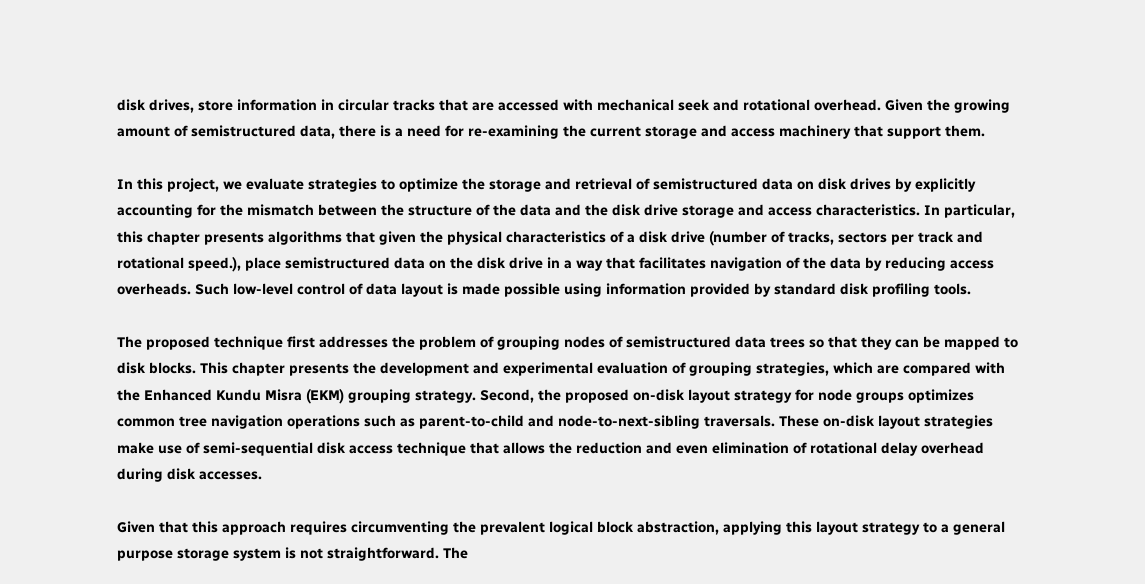disk drives, store information in circular tracks that are accessed with mechanical seek and rotational overhead. Given the growing amount of semistructured data, there is a need for re-examining the current storage and access machinery that support them.

In this project, we evaluate strategies to optimize the storage and retrieval of semistructured data on disk drives by explicitly accounting for the mismatch between the structure of the data and the disk drive storage and access characteristics. In particular, this chapter presents algorithms that given the physical characteristics of a disk drive (number of tracks, sectors per track and rotational speed.), place semistructured data on the disk drive in a way that facilitates navigation of the data by reducing access overheads. Such low-level control of data layout is made possible using information provided by standard disk profiling tools.

The proposed technique first addresses the problem of grouping nodes of semistructured data trees so that they can be mapped to disk blocks. This chapter presents the development and experimental evaluation of grouping strategies, which are compared with the Enhanced Kundu Misra (EKM) grouping strategy. Second, the proposed on-disk layout strategy for node groups optimizes common tree navigation operations such as parent-to-child and node-to-next-sibling traversals. These on-disk layout strategies make use of semi-sequential disk access technique that allows the reduction and even elimination of rotational delay overhead during disk accesses.

Given that this approach requires circumventing the prevalent logical block abstraction, applying this layout strategy to a general purpose storage system is not straightforward. The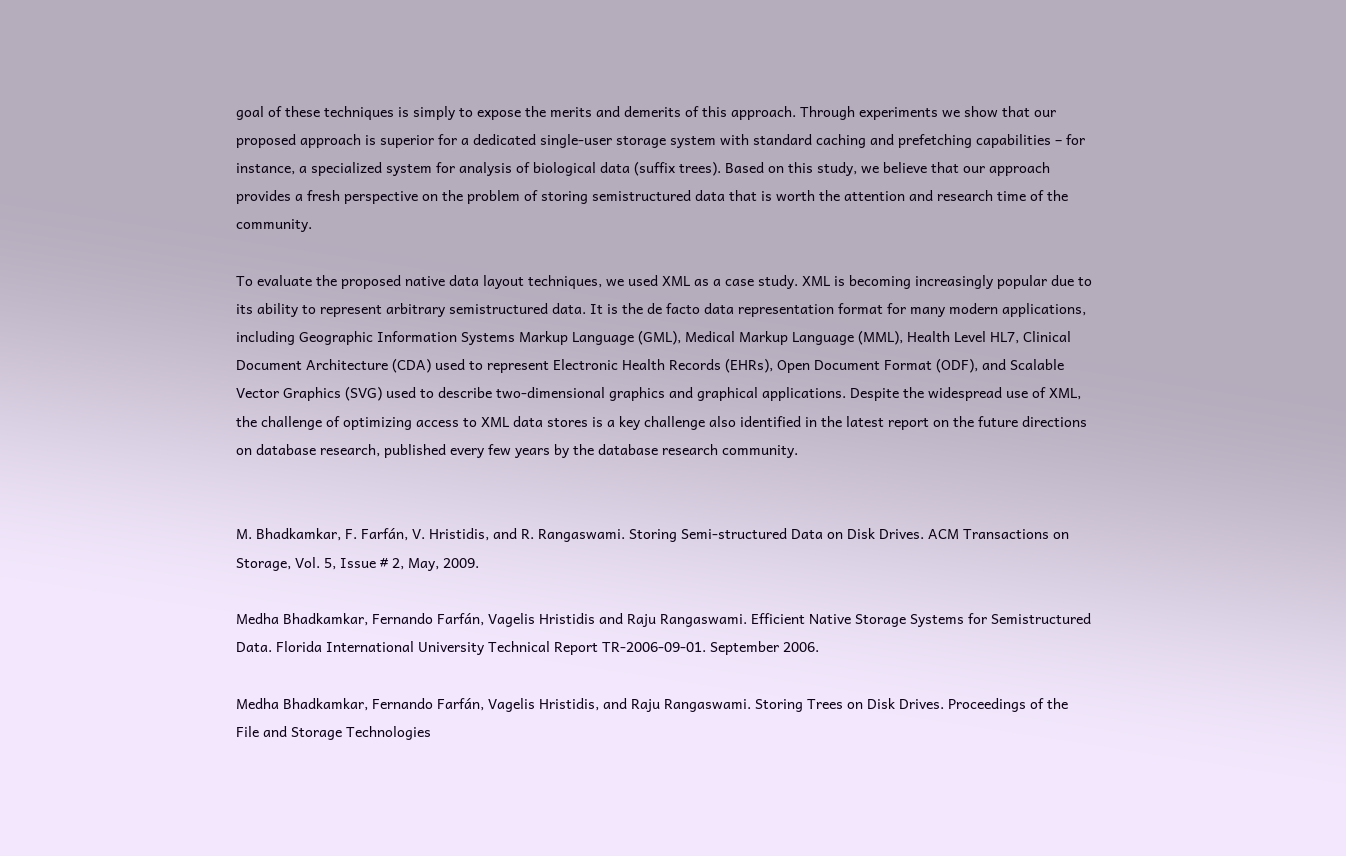goal of these techniques is simply to expose the merits and demerits of this approach. Through experiments we show that our proposed approach is superior for a dedicated single-user storage system with standard caching and prefetching capabilities – for instance, a specialized system for analysis of biological data (suffix trees). Based on this study, we believe that our approach provides a fresh perspective on the problem of storing semistructured data that is worth the attention and research time of the community.

To evaluate the proposed native data layout techniques, we used XML as a case study. XML is becoming increasingly popular due to its ability to represent arbitrary semistructured data. It is the de facto data representation format for many modern applications, including Geographic Information Systems Markup Language (GML), Medical Markup Language (MML), Health Level HL7, Clinical Document Architecture (CDA) used to represent Electronic Health Records (EHRs), Open Document Format (ODF), and Scalable Vector Graphics (SVG) used to describe two-dimensional graphics and graphical applications. Despite the widespread use of XML, the challenge of optimizing access to XML data stores is a key challenge also identified in the latest report on the future directions on database research, published every few years by the database research community.


M. Bhadkamkar, F. Farfán, V. Hristidis, and R. Rangaswami. Storing Semi-structured Data on Disk Drives. ACM Transactions on Storage, Vol. 5, Issue # 2, May, 2009.

Medha Bhadkamkar, Fernando Farfán, Vagelis Hristidis and Raju Rangaswami. Efficient Native Storage Systems for Semistructured Data. Florida International University Technical Report TR-2006-09-01. September 2006.

Medha Bhadkamkar, Fernando Farfán, Vagelis Hristidis, and Raju Rangaswami. Storing Trees on Disk Drives. Proceedings of the File and Storage Technologies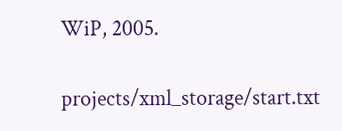WiP, 2005.

projects/xml_storage/start.txt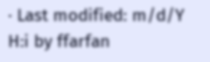· Last modified: m/d/Y H:i by ffarfan